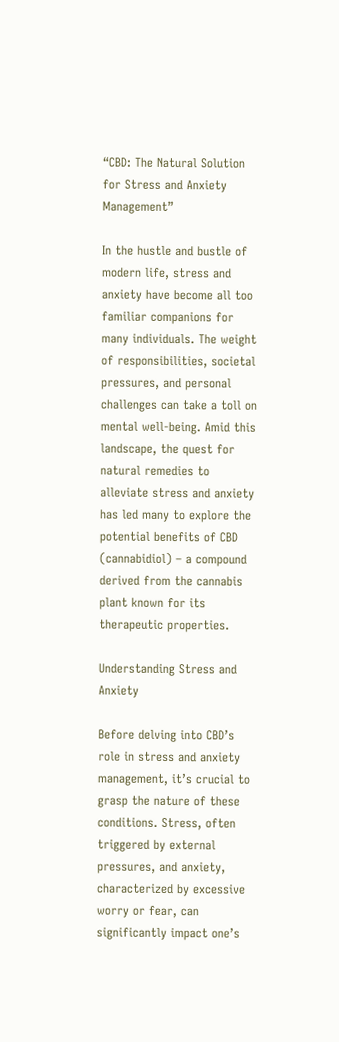“CBD: The Natural Solution for Stress and Anxiety Management”

In the hustle and bustle of modern life, stress and anxiety have become all too familiar companions for many individuals. The weight of responsibilities, societal pressures, and personal challenges can take a toll on mental well-being. Amid this landscape, the quest for natural remedies to alleviate stress and anxiety has led many to explore the potential benefits of CBD (cannabidiol) – a compound derived from the cannabis plant known for its therapeutic properties.

Understanding Stress and Anxiety

Before delving into CBD’s role in stress and anxiety management, it’s crucial to grasp the nature of these conditions. Stress, often triggered by external pressures, and anxiety, characterized by excessive worry or fear, can significantly impact one’s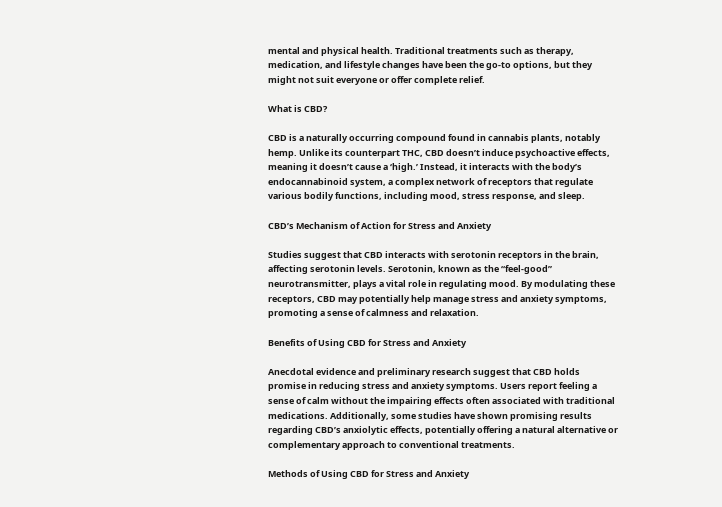mental and physical health. Traditional treatments such as therapy, medication, and lifestyle changes have been the go-to options, but they might not suit everyone or offer complete relief.

What is CBD?

CBD is a naturally occurring compound found in cannabis plants, notably hemp. Unlike its counterpart THC, CBD doesn’t induce psychoactive effects, meaning it doesn’t cause a ‘high.’ Instead, it interacts with the body’s endocannabinoid system, a complex network of receptors that regulate various bodily functions, including mood, stress response, and sleep.

CBD’s Mechanism of Action for Stress and Anxiety

Studies suggest that CBD interacts with serotonin receptors in the brain, affecting serotonin levels. Serotonin, known as the “feel-good” neurotransmitter, plays a vital role in regulating mood. By modulating these receptors, CBD may potentially help manage stress and anxiety symptoms, promoting a sense of calmness and relaxation.

Benefits of Using CBD for Stress and Anxiety

Anecdotal evidence and preliminary research suggest that CBD holds promise in reducing stress and anxiety symptoms. Users report feeling a sense of calm without the impairing effects often associated with traditional medications. Additionally, some studies have shown promising results regarding CBD’s anxiolytic effects, potentially offering a natural alternative or complementary approach to conventional treatments.

Methods of Using CBD for Stress and Anxiety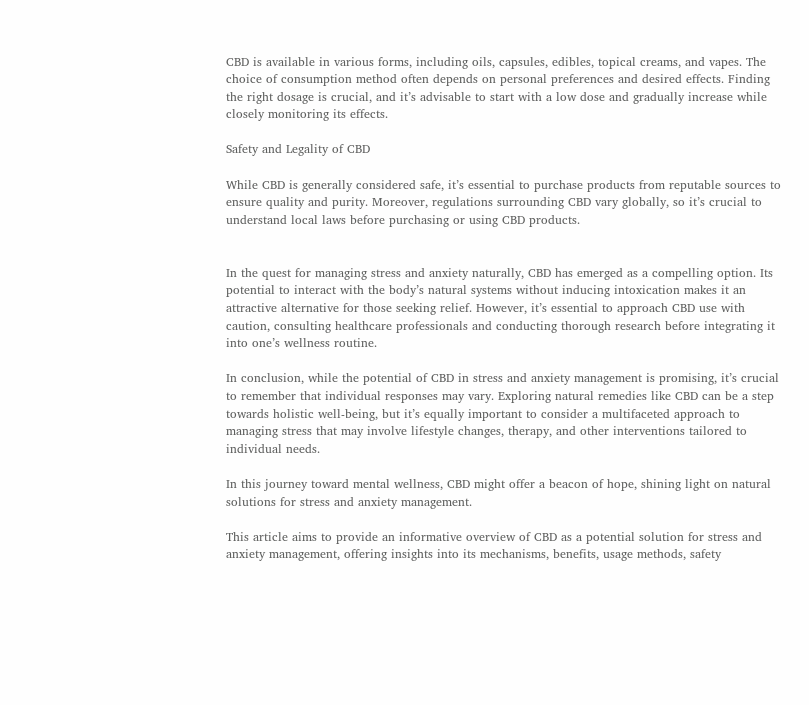CBD is available in various forms, including oils, capsules, edibles, topical creams, and vapes. The choice of consumption method often depends on personal preferences and desired effects. Finding the right dosage is crucial, and it’s advisable to start with a low dose and gradually increase while closely monitoring its effects.

Safety and Legality of CBD

While CBD is generally considered safe, it’s essential to purchase products from reputable sources to ensure quality and purity. Moreover, regulations surrounding CBD vary globally, so it’s crucial to understand local laws before purchasing or using CBD products.


In the quest for managing stress and anxiety naturally, CBD has emerged as a compelling option. Its potential to interact with the body’s natural systems without inducing intoxication makes it an attractive alternative for those seeking relief. However, it’s essential to approach CBD use with caution, consulting healthcare professionals and conducting thorough research before integrating it into one’s wellness routine.

In conclusion, while the potential of CBD in stress and anxiety management is promising, it’s crucial to remember that individual responses may vary. Exploring natural remedies like CBD can be a step towards holistic well-being, but it’s equally important to consider a multifaceted approach to managing stress that may involve lifestyle changes, therapy, and other interventions tailored to individual needs.

In this journey toward mental wellness, CBD might offer a beacon of hope, shining light on natural solutions for stress and anxiety management.

This article aims to provide an informative overview of CBD as a potential solution for stress and anxiety management, offering insights into its mechanisms, benefits, usage methods, safety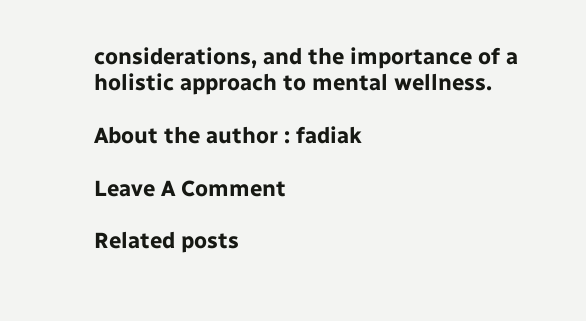considerations, and the importance of a holistic approach to mental wellness.

About the author : fadiak

Leave A Comment

Related posts